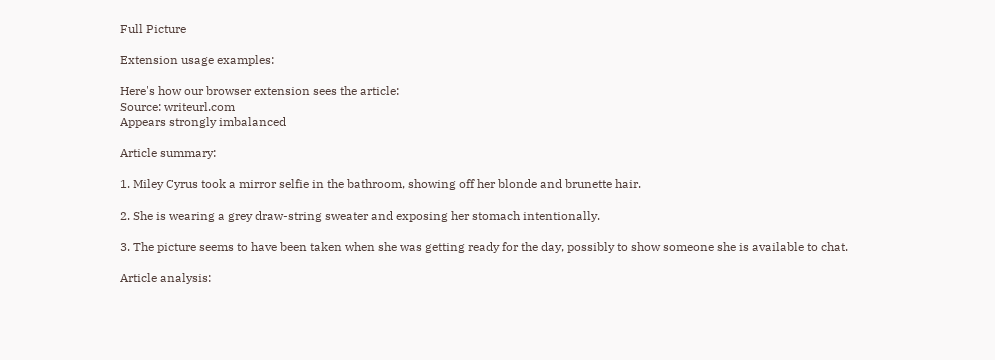Full Picture

Extension usage examples:

Here's how our browser extension sees the article:
Source: writeurl.com
Appears strongly imbalanced

Article summary:

1. Miley Cyrus took a mirror selfie in the bathroom, showing off her blonde and brunette hair.

2. She is wearing a grey draw-string sweater and exposing her stomach intentionally.

3. The picture seems to have been taken when she was getting ready for the day, possibly to show someone she is available to chat.

Article analysis: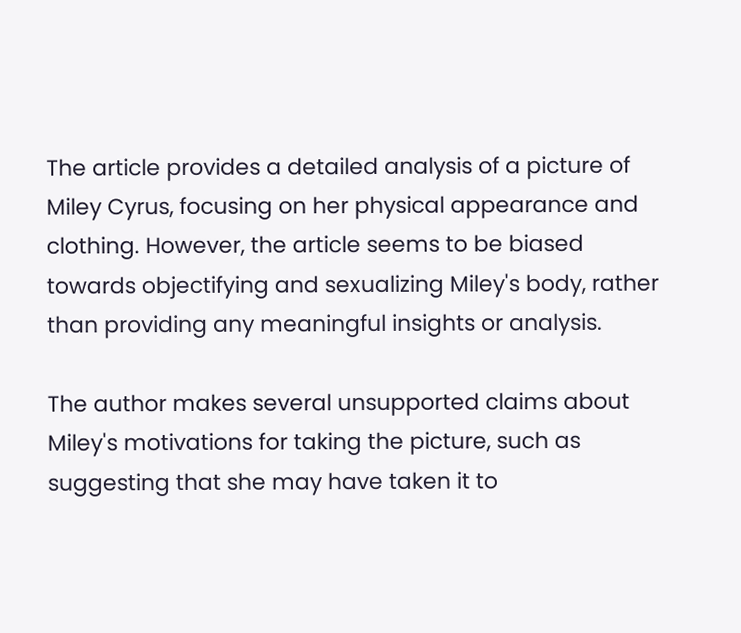The article provides a detailed analysis of a picture of Miley Cyrus, focusing on her physical appearance and clothing. However, the article seems to be biased towards objectifying and sexualizing Miley's body, rather than providing any meaningful insights or analysis.

The author makes several unsupported claims about Miley's motivations for taking the picture, such as suggesting that she may have taken it to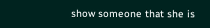show someone that she is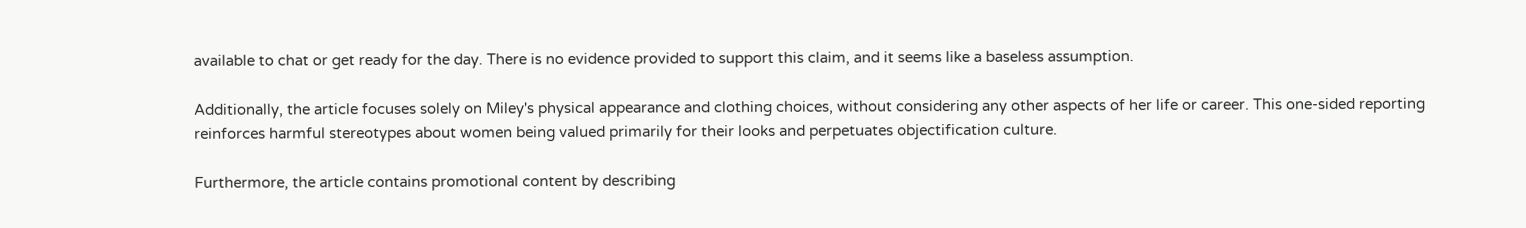available to chat or get ready for the day. There is no evidence provided to support this claim, and it seems like a baseless assumption.

Additionally, the article focuses solely on Miley's physical appearance and clothing choices, without considering any other aspects of her life or career. This one-sided reporting reinforces harmful stereotypes about women being valued primarily for their looks and perpetuates objectification culture.

Furthermore, the article contains promotional content by describing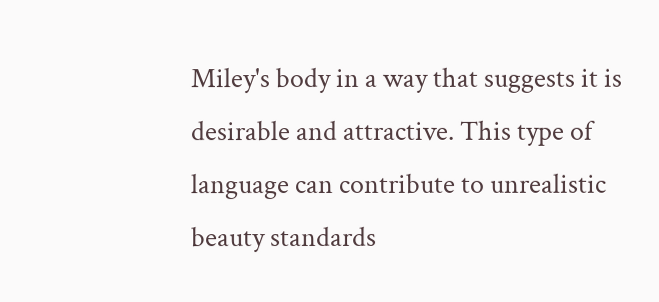Miley's body in a way that suggests it is desirable and attractive. This type of language can contribute to unrealistic beauty standards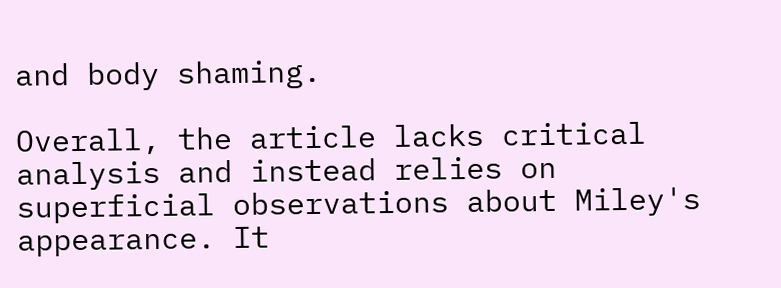and body shaming.

Overall, the article lacks critical analysis and instead relies on superficial observations about Miley's appearance. It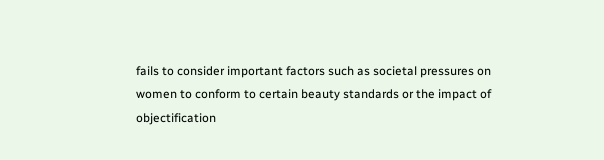fails to consider important factors such as societal pressures on women to conform to certain beauty standards or the impact of objectification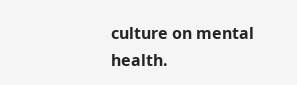culture on mental health.